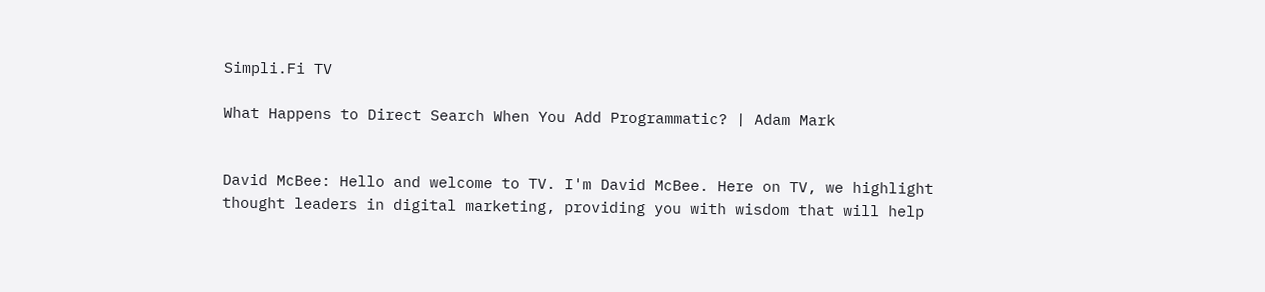Simpli.Fi TV

What Happens to Direct Search When You Add Programmatic? | Adam Mark


David McBee: Hello and welcome to TV. I'm David McBee. Here on TV, we highlight thought leaders in digital marketing, providing you with wisdom that will help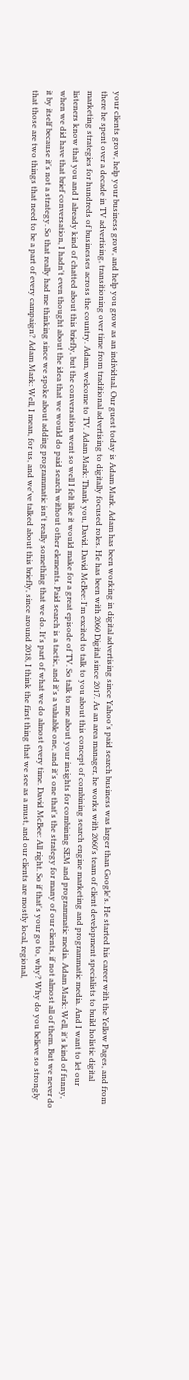your clients grow, help your business grow, and help you grow as an individual. Our guest today is Adam Mark. Adam has been working in digital advertising since Yahoo's paid search business was larger than Google's. He started his career with the Yellow Pages, and from there he spent over a decade in TV advertising, transitioning over time from traditional advertising to digitally focused roles. He has been with 2060 Digital since 2017. As an area manager, he works with 2060's team of client development specialists to build holistic digital marketing strategies for hundreds of businesses across the country. Adam, welcome to TV. Adam Mark: Thank you, David. David McBee: I'm excited to talk to you about this concept of combining search engine marketing and programmatic media. And I want to let our listeners know that you and I already kind of chatted about this briefly, but the conversation went so well I felt like it would make for a great episode of TV. So talk to me about your insights for combining SEM and programmatic media. Adam Mark: Well, it's kind of funny, when we did have that brief conversation, I hadn't even thought about the idea that we would do paid search without other elements. Paid search is a tactic, and it's a valuable one, and it's one that's the strategy for many of our clients, if not almost all of them. But we never do it by itself because it's not a strategy. So that really had me thinking since we spoke about adding programmatic isn't really something that we do. It's part of what we do almost every time. David McBee: All right. So if that's your go to, why? Why do you believe so strongly that those are two things that need to be a part of every campaign? Adam Mark: Well, I mean, for us, and we've talked about this briefly, since around 2018, I think the first thing that we see as a must, and our clients are mostly local, regional,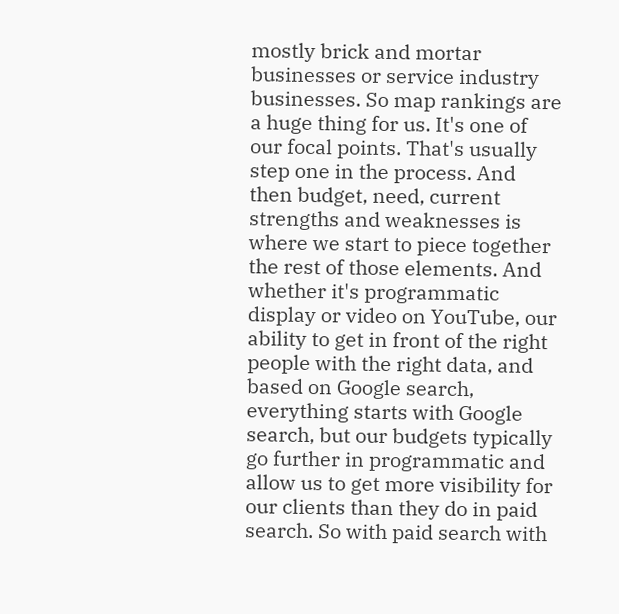mostly brick and mortar businesses or service industry businesses. So map rankings are a huge thing for us. It's one of our focal points. That's usually step one in the process. And then budget, need, current strengths and weaknesses is where we start to piece together the rest of those elements. And whether it's programmatic display or video on YouTube, our ability to get in front of the right people with the right data, and based on Google search, everything starts with Google search, but our budgets typically go further in programmatic and allow us to get more visibility for our clients than they do in paid search. So with paid search with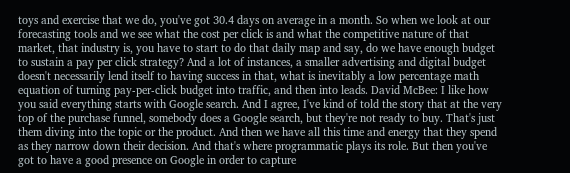toys and exercise that we do, you've got 30.4 days on average in a month. So when we look at our forecasting tools and we see what the cost per click is and what the competitive nature of that market, that industry is, you have to start to do that daily map and say, do we have enough budget to sustain a pay per click strategy? And a lot of instances, a smaller advertising and digital budget doesn't necessarily lend itself to having success in that, what is inevitably a low percentage math equation of turning pay-per-click budget into traffic, and then into leads. David McBee: I like how you said everything starts with Google search. And I agree, I've kind of told the story that at the very top of the purchase funnel, somebody does a Google search, but they're not ready to buy. That's just them diving into the topic or the product. And then we have all this time and energy that they spend as they narrow down their decision. And that's where programmatic plays its role. But then you've got to have a good presence on Google in order to capture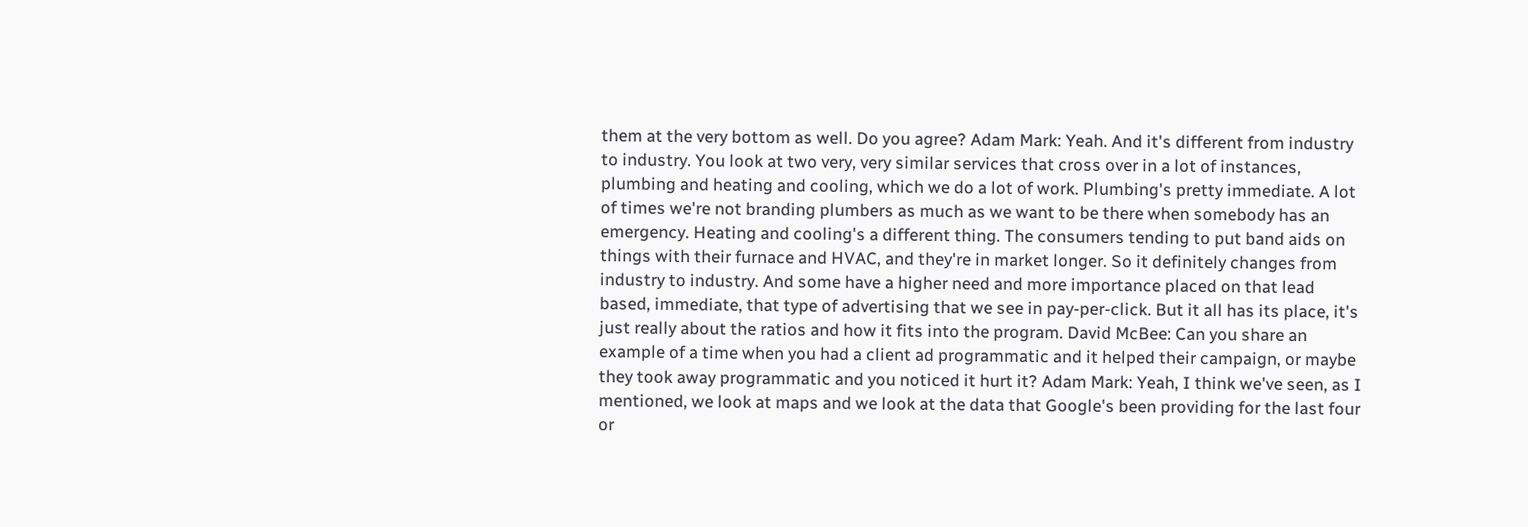them at the very bottom as well. Do you agree? Adam Mark: Yeah. And it's different from industry to industry. You look at two very, very similar services that cross over in a lot of instances, plumbing and heating and cooling, which we do a lot of work. Plumbing's pretty immediate. A lot of times we're not branding plumbers as much as we want to be there when somebody has an emergency. Heating and cooling's a different thing. The consumers tending to put band aids on things with their furnace and HVAC, and they're in market longer. So it definitely changes from industry to industry. And some have a higher need and more importance placed on that lead based, immediate, that type of advertising that we see in pay-per-click. But it all has its place, it's just really about the ratios and how it fits into the program. David McBee: Can you share an example of a time when you had a client ad programmatic and it helped their campaign, or maybe they took away programmatic and you noticed it hurt it? Adam Mark: Yeah, I think we've seen, as I mentioned, we look at maps and we look at the data that Google's been providing for the last four or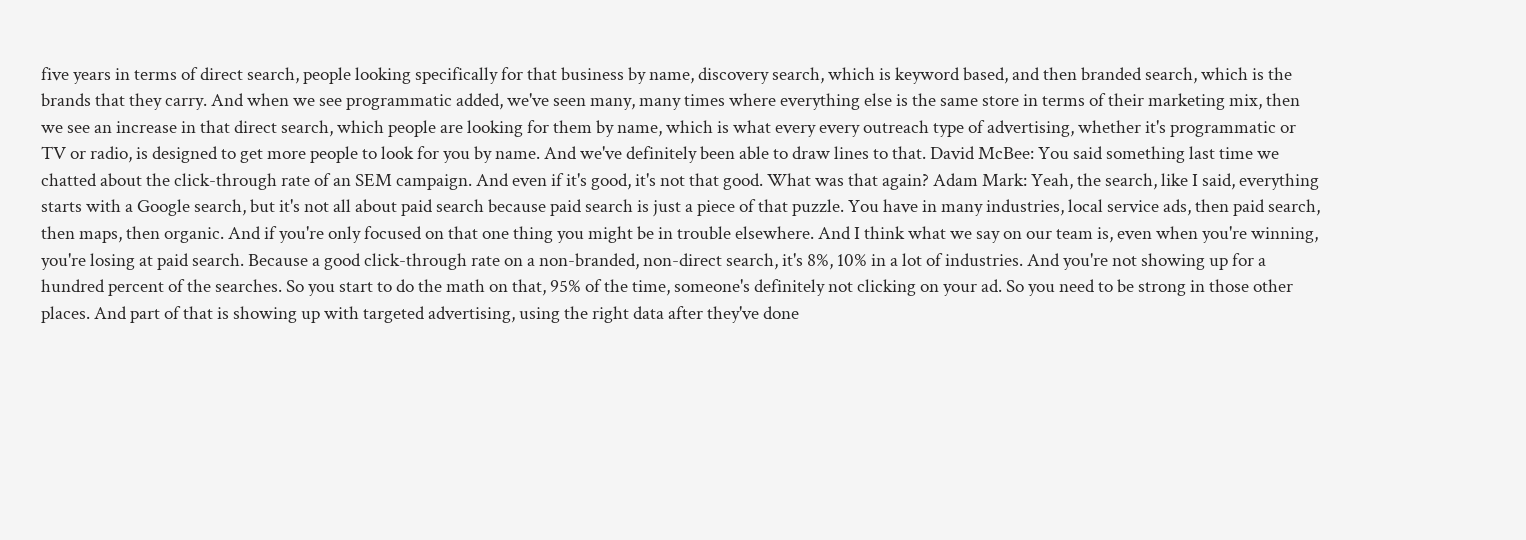five years in terms of direct search, people looking specifically for that business by name, discovery search, which is keyword based, and then branded search, which is the brands that they carry. And when we see programmatic added, we've seen many, many times where everything else is the same store in terms of their marketing mix, then we see an increase in that direct search, which people are looking for them by name, which is what every every outreach type of advertising, whether it's programmatic or TV or radio, is designed to get more people to look for you by name. And we've definitely been able to draw lines to that. David McBee: You said something last time we chatted about the click-through rate of an SEM campaign. And even if it's good, it's not that good. What was that again? Adam Mark: Yeah, the search, like I said, everything starts with a Google search, but it's not all about paid search because paid search is just a piece of that puzzle. You have in many industries, local service ads, then paid search, then maps, then organic. And if you're only focused on that one thing you might be in trouble elsewhere. And I think what we say on our team is, even when you're winning, you're losing at paid search. Because a good click-through rate on a non-branded, non-direct search, it's 8%, 10% in a lot of industries. And you're not showing up for a hundred percent of the searches. So you start to do the math on that, 95% of the time, someone's definitely not clicking on your ad. So you need to be strong in those other places. And part of that is showing up with targeted advertising, using the right data after they've done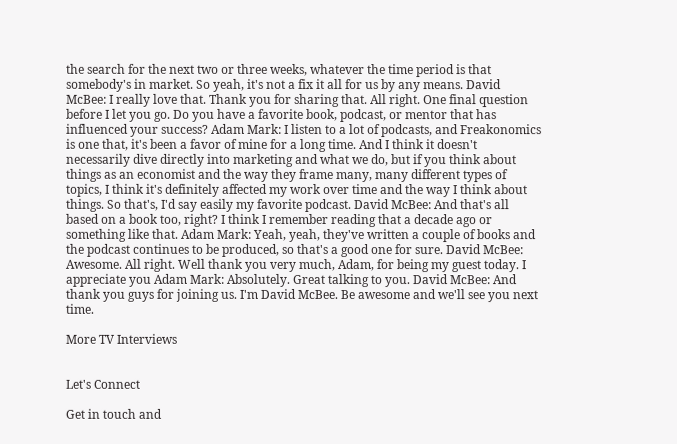the search for the next two or three weeks, whatever the time period is that somebody's in market. So yeah, it's not a fix it all for us by any means. David McBee: I really love that. Thank you for sharing that. All right. One final question before I let you go. Do you have a favorite book, podcast, or mentor that has influenced your success? Adam Mark: I listen to a lot of podcasts, and Freakonomics is one that, it's been a favor of mine for a long time. And I think it doesn't necessarily dive directly into marketing and what we do, but if you think about things as an economist and the way they frame many, many different types of topics, I think it's definitely affected my work over time and the way I think about things. So that's, I'd say easily my favorite podcast. David McBee: And that's all based on a book too, right? I think I remember reading that a decade ago or something like that. Adam Mark: Yeah, yeah, they've written a couple of books and the podcast continues to be produced, so that's a good one for sure. David McBee: Awesome. All right. Well thank you very much, Adam, for being my guest today. I appreciate you Adam Mark: Absolutely. Great talking to you. David McBee: And thank you guys for joining us. I'm David McBee. Be awesome and we'll see you next time.

More TV Interviews


Let's Connect

Get in touch and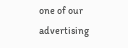one of our advertising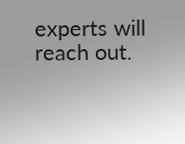experts will reach out.